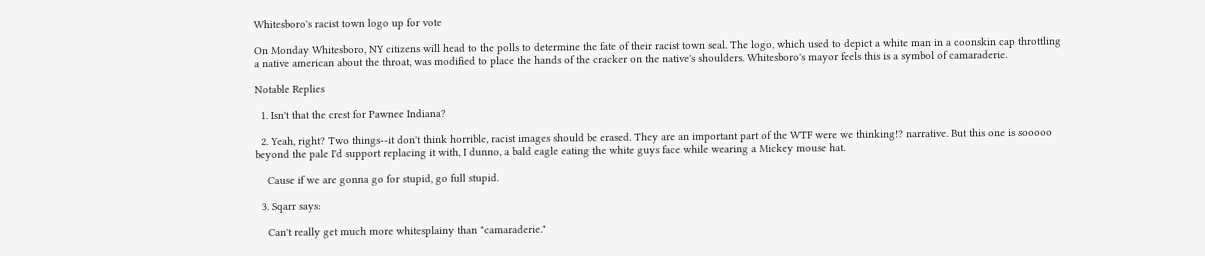Whitesboro's racist town logo up for vote

On Monday Whitesboro, NY citizens will head to the polls to determine the fate of their racist town seal. The logo, which used to depict a white man in a coonskin cap throttling a native american about the throat, was modified to place the hands of the cracker on the native's shoulders. Whitesboro's mayor feels this is a symbol of camaraderie.

Notable Replies

  1. Isn't that the crest for Pawnee Indiana?

  2. Yeah, right? Two things--it don't think horrible, racist images should be erased. They are an important part of the WTF were we thinking!? narrative. But this one is sooooo beyond the pale I'd support replacing it with, I dunno, a bald eagle eating the white guys face while wearing a Mickey mouse hat.

    Cause if we are gonna go for stupid, go full stupid.

  3. Sqarr says:

    Can't really get much more whitesplainy than "camaraderie."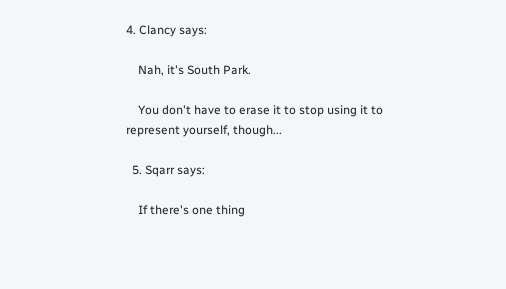4. Clancy says:

    Nah, it's South Park.

    You don't have to erase it to stop using it to represent yourself, though...

  5. Sqarr says:

    If there's one thing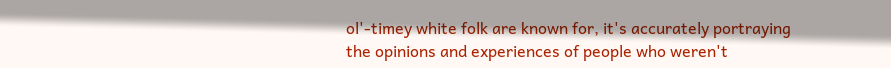ol'-timey white folk are known for, it's accurately portraying the opinions and experiences of people who weren't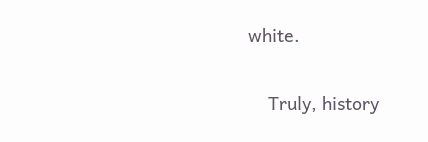white.

    Truly, history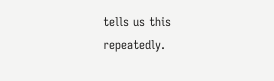tells us this repeatedly.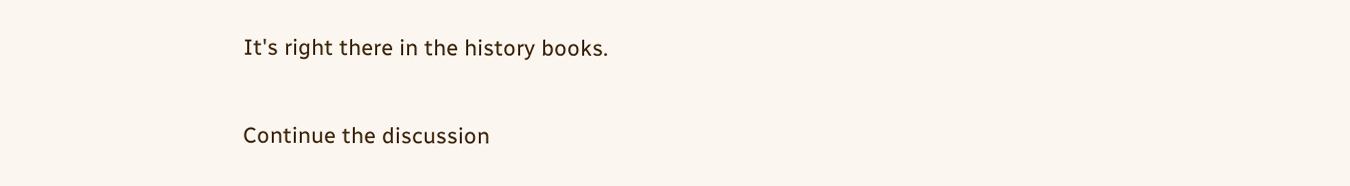It's right there in the history books.

Continue the discussion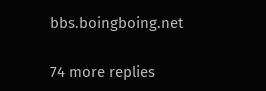bbs.boingboing.net

74 more replies